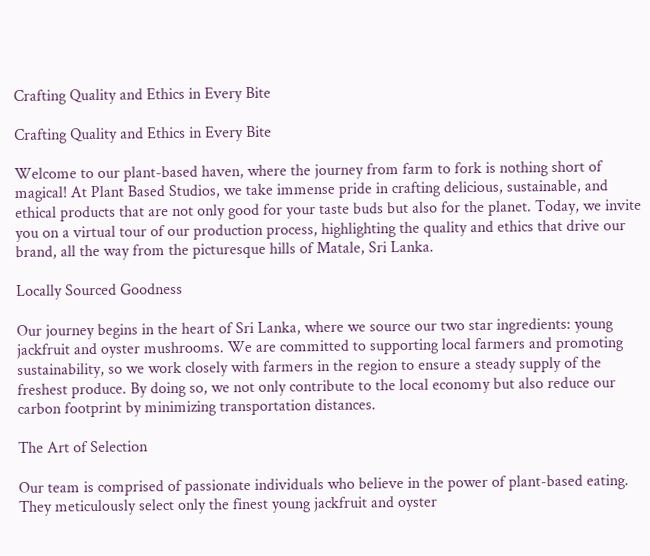Crafting Quality and Ethics in Every Bite

Crafting Quality and Ethics in Every Bite

Welcome to our plant-based haven, where the journey from farm to fork is nothing short of magical! At Plant Based Studios, we take immense pride in crafting delicious, sustainable, and ethical products that are not only good for your taste buds but also for the planet. Today, we invite you on a virtual tour of our production process, highlighting the quality and ethics that drive our brand, all the way from the picturesque hills of Matale, Sri Lanka.

Locally Sourced Goodness

Our journey begins in the heart of Sri Lanka, where we source our two star ingredients: young jackfruit and oyster mushrooms. We are committed to supporting local farmers and promoting sustainability, so we work closely with farmers in the region to ensure a steady supply of the freshest produce. By doing so, we not only contribute to the local economy but also reduce our carbon footprint by minimizing transportation distances.

The Art of Selection

Our team is comprised of passionate individuals who believe in the power of plant-based eating. They meticulously select only the finest young jackfruit and oyster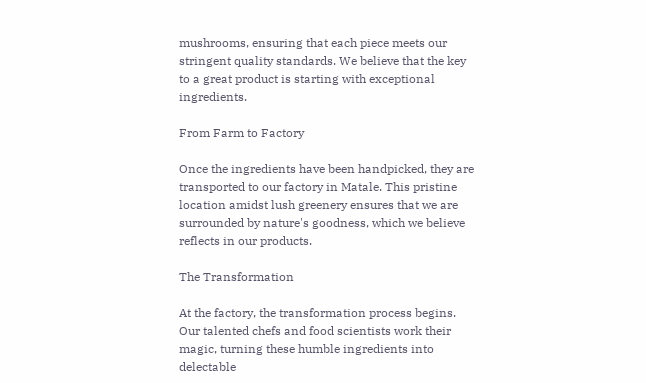mushrooms, ensuring that each piece meets our stringent quality standards. We believe that the key to a great product is starting with exceptional ingredients.

From Farm to Factory

Once the ingredients have been handpicked, they are transported to our factory in Matale. This pristine location amidst lush greenery ensures that we are surrounded by nature's goodness, which we believe reflects in our products.

The Transformation

At the factory, the transformation process begins. Our talented chefs and food scientists work their magic, turning these humble ingredients into delectable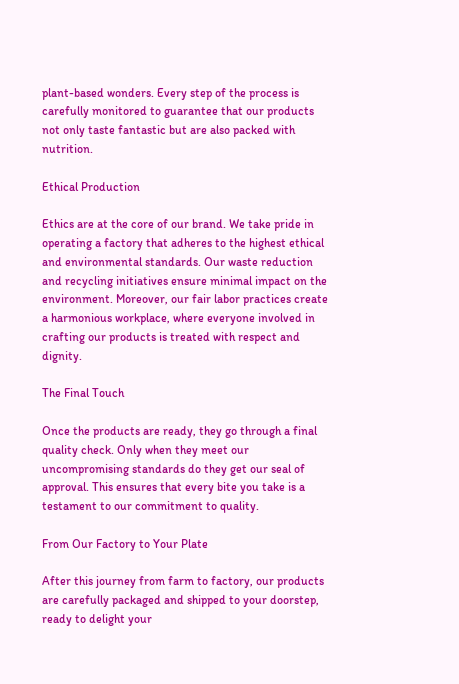plant-based wonders. Every step of the process is carefully monitored to guarantee that our products not only taste fantastic but are also packed with nutrition.

Ethical Production

Ethics are at the core of our brand. We take pride in operating a factory that adheres to the highest ethical and environmental standards. Our waste reduction and recycling initiatives ensure minimal impact on the environment. Moreover, our fair labor practices create a harmonious workplace, where everyone involved in crafting our products is treated with respect and dignity.

The Final Touch

Once the products are ready, they go through a final quality check. Only when they meet our uncompromising standards do they get our seal of approval. This ensures that every bite you take is a testament to our commitment to quality.

From Our Factory to Your Plate

After this journey from farm to factory, our products are carefully packaged and shipped to your doorstep, ready to delight your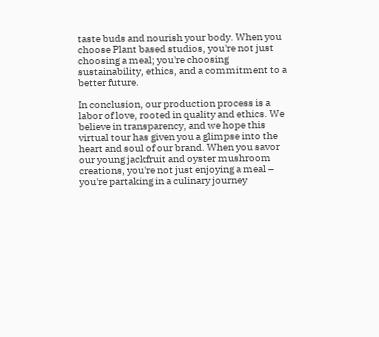taste buds and nourish your body. When you choose Plant based studios, you're not just choosing a meal; you're choosing sustainability, ethics, and a commitment to a better future.

In conclusion, our production process is a labor of love, rooted in quality and ethics. We believe in transparency, and we hope this virtual tour has given you a glimpse into the heart and soul of our brand. When you savor our young jackfruit and oyster mushroom creations, you're not just enjoying a meal – you're partaking in a culinary journey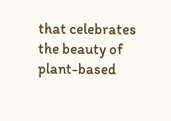that celebrates the beauty of plant-based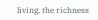living, the richness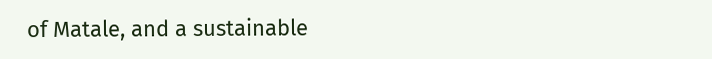of Matale, and a sustainable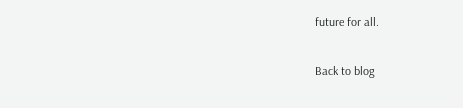future for all.

Back to blog